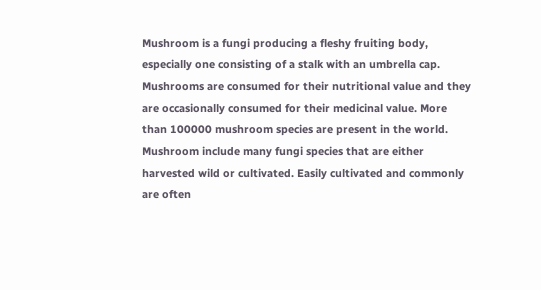Mushroom is a fungi producing a fleshy fruiting body, especially one consisting of a stalk with an umbrella cap. Mushrooms are consumed for their nutritional value and they are occasionally consumed for their medicinal value. More than 100000 mushroom species are present in the world. Mushroom include many fungi species that are either harvested wild or cultivated. Easily cultivated and commonly are often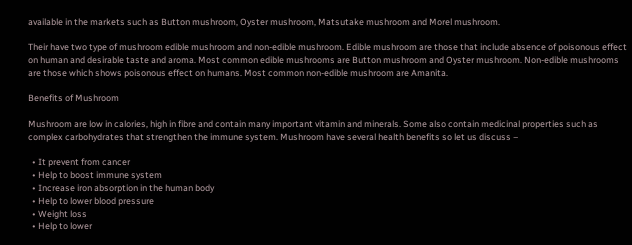available in the markets such as Button mushroom, Oyster mushroom, Matsutake mushroom and Morel mushroom.

Their have two type of mushroom edible mushroom and non-edible mushroom. Edible mushroom are those that include absence of poisonous effect on human and desirable taste and aroma. Most common edible mushrooms are Button mushroom and Oyster mushroom. Non-edible mushrooms are those which shows poisonous effect on humans. Most common non-edible mushroom are Amanita.

Benefits of Mushroom

Mushroom are low in calories, high in fibre and contain many important vitamin and minerals. Some also contain medicinal properties such as complex carbohydrates that strengthen the immune system. Mushroom have several health benefits so let us discuss –

  • It prevent from cancer
  • Help to boost immune system
  • Increase iron absorption in the human body
  • Help to lower blood pressure
  • Weight loss
  • Help to lower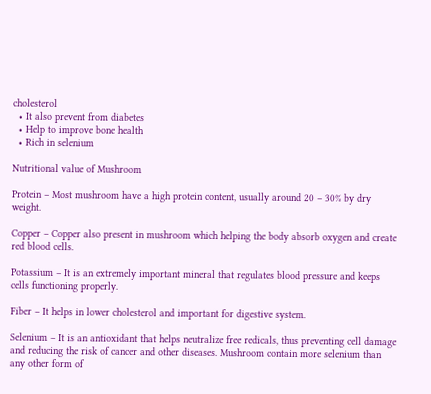cholesterol
  • It also prevent from diabetes
  • Help to improve bone health
  • Rich in selenium

Nutritional value of Mushroom

Protein – Most mushroom have a high protein content, usually around 20 – 30% by dry weight.

Copper – Copper also present in mushroom which helping the body absorb oxygen and create red blood cells.

Potassium – It is an extremely important mineral that regulates blood pressure and keeps cells functioning properly.

Fiber – It helps in lower cholesterol and important for digestive system.

Selenium – It is an antioxidant that helps neutralize free redicals, thus preventing cell damage and reducing the risk of cancer and other diseases. Mushroom contain more selenium than any other form of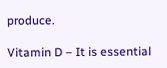produce.

Vitamin D – It is essential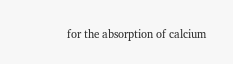for the absorption of calcium